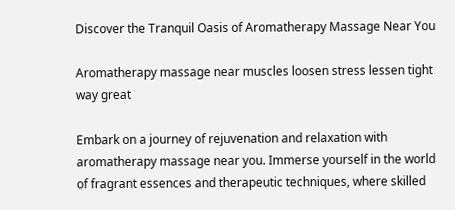Discover the Tranquil Oasis of Aromatherapy Massage Near You

Aromatherapy massage near muscles loosen stress lessen tight way great

Embark on a journey of rejuvenation and relaxation with aromatherapy massage near you. Immerse yourself in the world of fragrant essences and therapeutic techniques, where skilled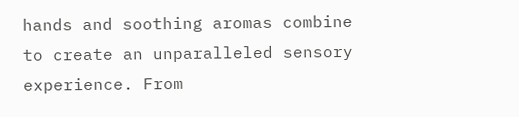hands and soothing aromas combine to create an unparalleled sensory experience. From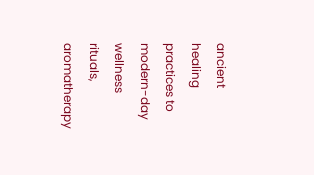ancient healing practices to modern-day wellness rituals, aromatherapy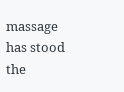massage has stood the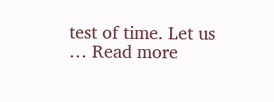test of time. Let us … Read more